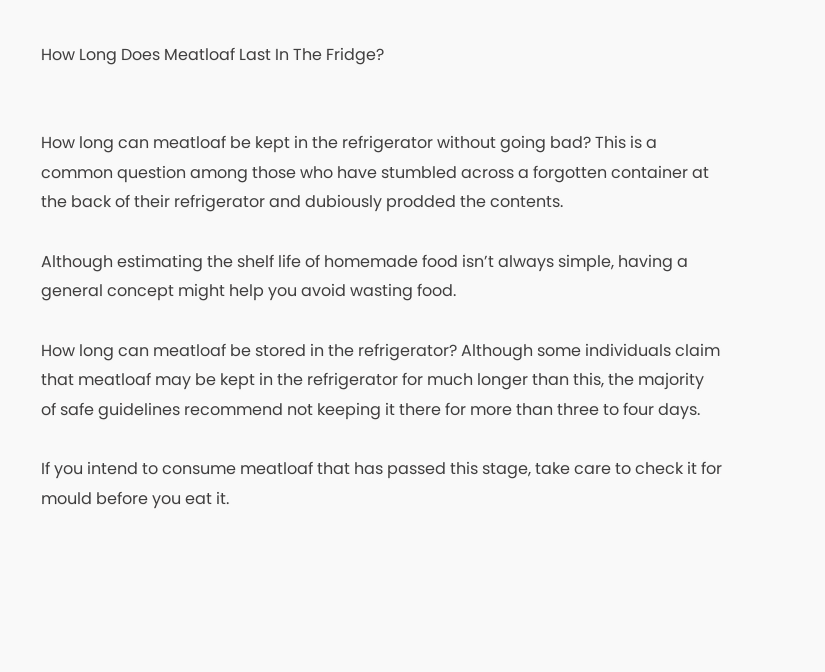How Long Does Meatloaf Last In The Fridge?


How long can meatloaf be kept in the refrigerator without going bad? This is a common question among those who have stumbled across a forgotten container at the back of their refrigerator and dubiously prodded the contents.

Although estimating the shelf life of homemade food isn’t always simple, having a general concept might help you avoid wasting food.

How long can meatloaf be stored in the refrigerator? Although some individuals claim that meatloaf may be kept in the refrigerator for much longer than this, the majority of safe guidelines recommend not keeping it there for more than three to four days.

If you intend to consume meatloaf that has passed this stage, take care to check it for mould before you eat it.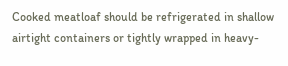Cooked meatloaf should be refrigerated in shallow airtight containers or tightly wrapped in heavy-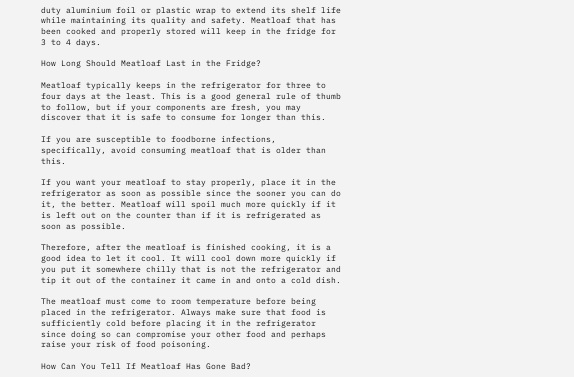duty aluminium foil or plastic wrap to extend its shelf life while maintaining its quality and safety. Meatloaf that has been cooked and properly stored will keep in the fridge for 3 to 4 days.

How Long Should Meatloaf Last in the Fridge?

Meatloaf typically keeps in the refrigerator for three to four days at the least. This is a good general rule of thumb to follow, but if your components are fresh, you may discover that it is safe to consume for longer than this.

If you are susceptible to foodborne infections, specifically, avoid consuming meatloaf that is older than this.

If you want your meatloaf to stay properly, place it in the refrigerator as soon as possible since the sooner you can do it, the better. Meatloaf will spoil much more quickly if it is left out on the counter than if it is refrigerated as soon as possible.

Therefore, after the meatloaf is finished cooking, it is a good idea to let it cool. It will cool down more quickly if you put it somewhere chilly that is not the refrigerator and tip it out of the container it came in and onto a cold dish.

The meatloaf must come to room temperature before being placed in the refrigerator. Always make sure that food is sufficiently cold before placing it in the refrigerator since doing so can compromise your other food and perhaps raise your risk of food poisoning.

How Can You Tell If Meatloaf Has Gone Bad?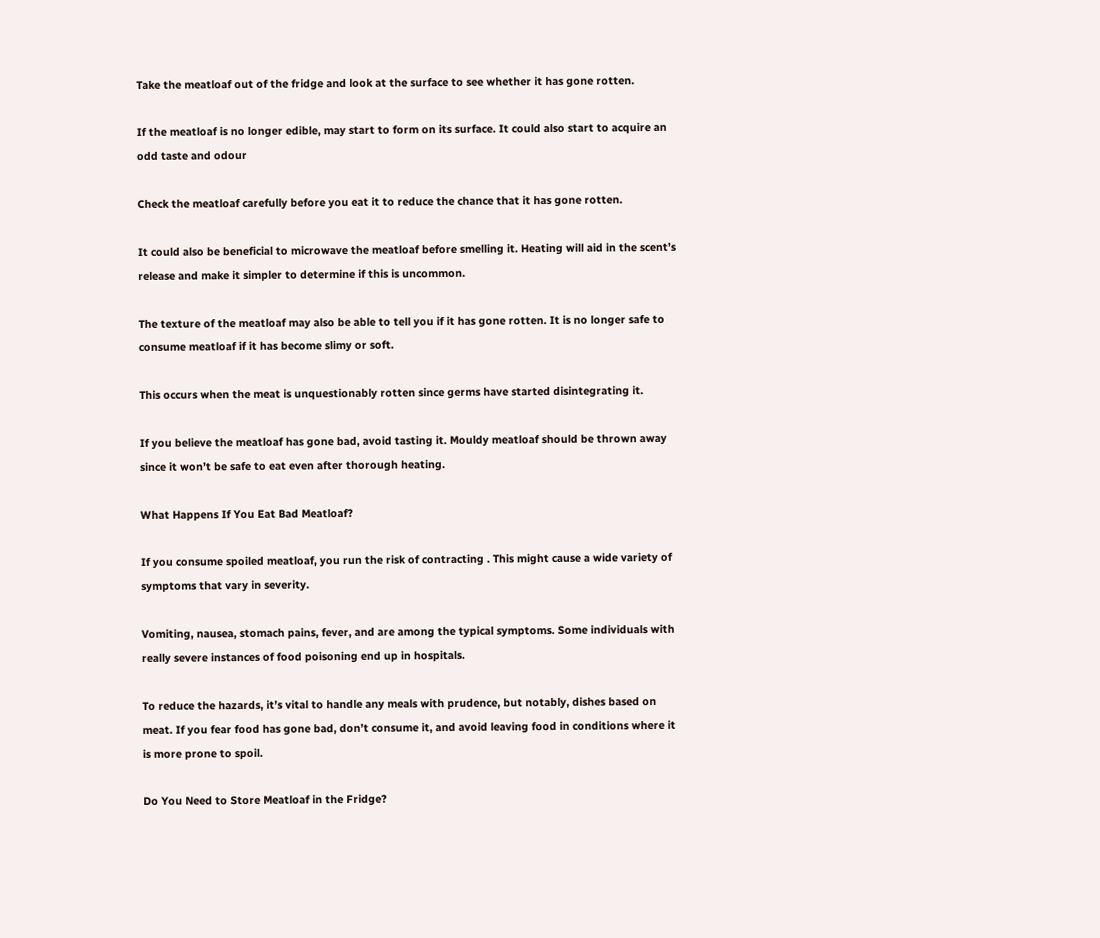Take the meatloaf out of the fridge and look at the surface to see whether it has gone rotten.

If the meatloaf is no longer edible, may start to form on its surface. It could also start to acquire an odd taste and odour

Check the meatloaf carefully before you eat it to reduce the chance that it has gone rotten.

It could also be beneficial to microwave the meatloaf before smelling it. Heating will aid in the scent’s release and make it simpler to determine if this is uncommon.

The texture of the meatloaf may also be able to tell you if it has gone rotten. It is no longer safe to consume meatloaf if it has become slimy or soft.

This occurs when the meat is unquestionably rotten since germs have started disintegrating it.

If you believe the meatloaf has gone bad, avoid tasting it. Mouldy meatloaf should be thrown away since it won’t be safe to eat even after thorough heating.

What Happens If You Eat Bad Meatloaf?

If you consume spoiled meatloaf, you run the risk of contracting . This might cause a wide variety of symptoms that vary in severity.

Vomiting, nausea, stomach pains, fever, and are among the typical symptoms. Some individuals with really severe instances of food poisoning end up in hospitals.

To reduce the hazards, it’s vital to handle any meals with prudence, but notably, dishes based on meat. If you fear food has gone bad, don’t consume it, and avoid leaving food in conditions where it is more prone to spoil.

Do You Need to Store Meatloaf in the Fridge?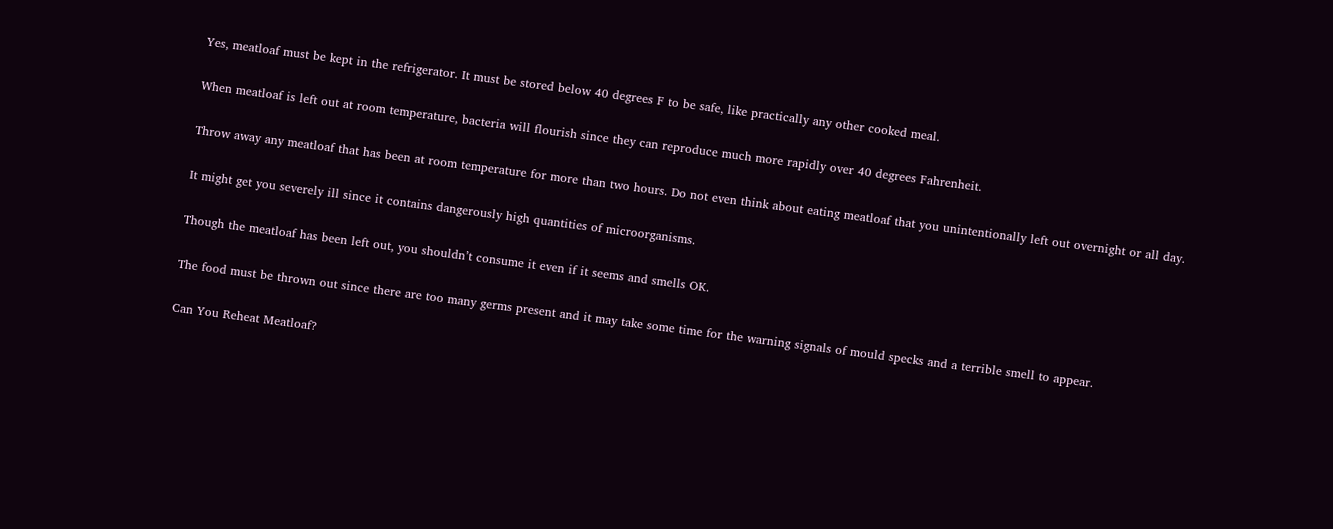Yes, meatloaf must be kept in the refrigerator. It must be stored below 40 degrees F to be safe, like practically any other cooked meal.

When meatloaf is left out at room temperature, bacteria will flourish since they can reproduce much more rapidly over 40 degrees Fahrenheit.

Throw away any meatloaf that has been at room temperature for more than two hours. Do not even think about eating meatloaf that you unintentionally left out overnight or all day.

It might get you severely ill since it contains dangerously high quantities of microorganisms.

Though the meatloaf has been left out, you shouldn’t consume it even if it seems and smells OK.

The food must be thrown out since there are too many germs present and it may take some time for the warning signals of mould specks and a terrible smell to appear.

Can You Reheat Meatloaf?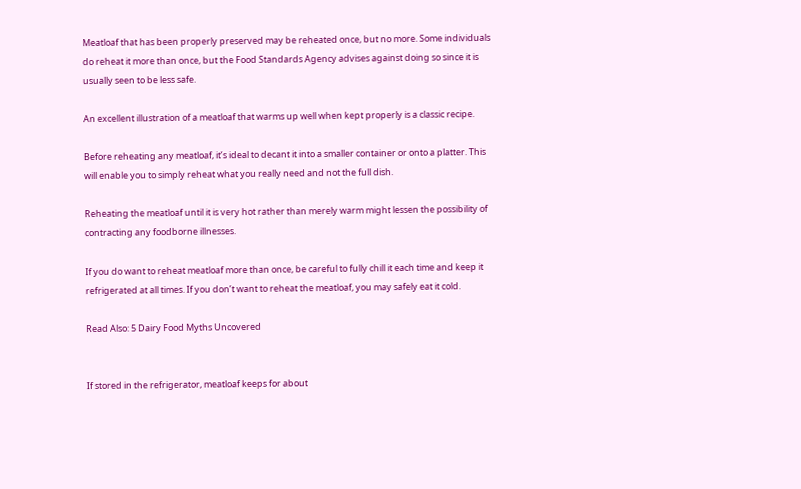Meatloaf that has been properly preserved may be reheated once, but no more. Some individuals do reheat it more than once, but the Food Standards Agency advises against doing so since it is usually seen to be less safe.

An excellent illustration of a meatloaf that warms up well when kept properly is a classic recipe.

Before reheating any meatloaf, it’s ideal to decant it into a smaller container or onto a platter. This will enable you to simply reheat what you really need and not the full dish.

Reheating the meatloaf until it is very hot rather than merely warm might lessen the possibility of contracting any foodborne illnesses.

If you do want to reheat meatloaf more than once, be careful to fully chill it each time and keep it refrigerated at all times. If you don’t want to reheat the meatloaf, you may safely eat it cold.

Read Also: 5 Dairy Food Myths Uncovered


If stored in the refrigerator, meatloaf keeps for about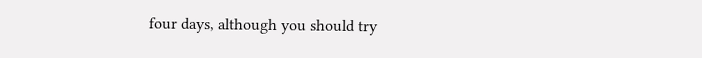four days, although you should try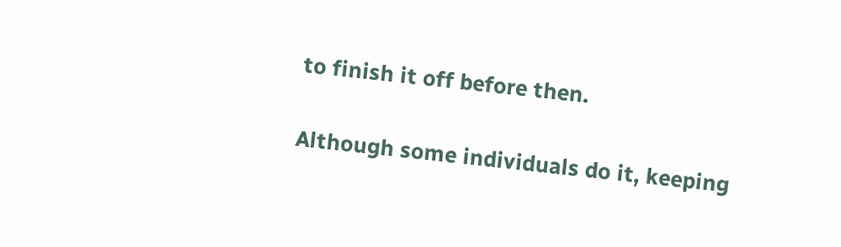to finish it off before then.

Although some individuals do it, keeping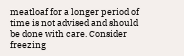meatloaf for a longer period of time is not advised and should be done with care. Consider freezing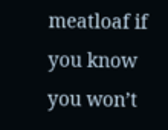meatloaf if you know you won’t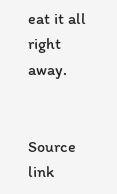eat it all right away.


Source link